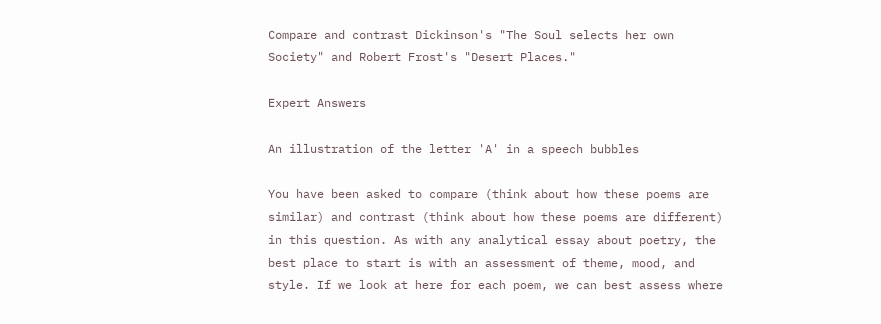Compare and contrast Dickinson's "The Soul selects her own Society" and Robert Frost's "Desert Places."

Expert Answers

An illustration of the letter 'A' in a speech bubbles

You have been asked to compare (think about how these poems are similar) and contrast (think about how these poems are different) in this question. As with any analytical essay about poetry, the best place to start is with an assessment of theme, mood, and style. If we look at here for each poem, we can best assess where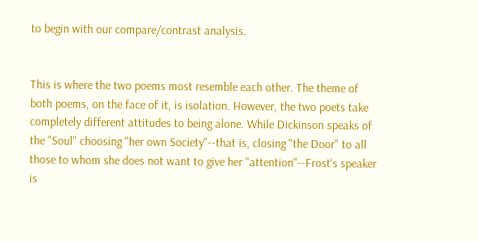to begin with our compare/contrast analysis.


This is where the two poems most resemble each other. The theme of both poems, on the face of it, is isolation. However, the two poets take completely different attitudes to being alone. While Dickinson speaks of the "Soul" choosing "her own Society"--that is, closing "the Door" to all those to whom she does not want to give her "attention"--Frost's speaker is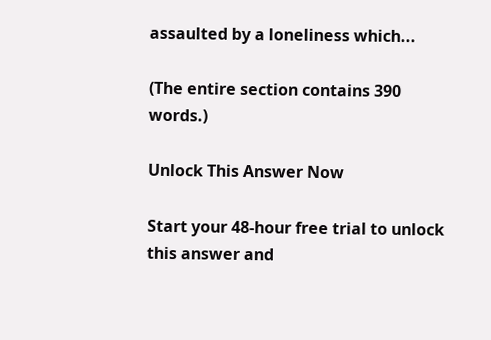assaulted by a loneliness which...

(The entire section contains 390 words.)

Unlock This Answer Now

Start your 48-hour free trial to unlock this answer and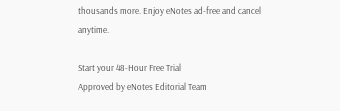thousands more. Enjoy eNotes ad-free and cancel anytime.

Start your 48-Hour Free Trial
Approved by eNotes Editorial Team